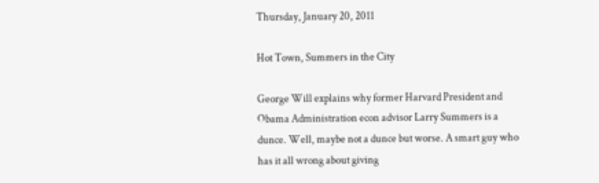Thursday, January 20, 2011

Hot Town, Summers in the City

George Will explains why former Harvard President and Obama Administration econ advisor Larry Summers is a dunce. Well, maybe not a dunce but worse. A smart guy who has it all wrong about giving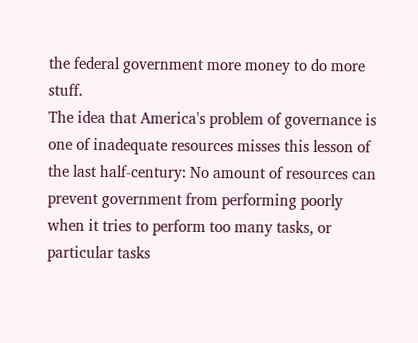the federal government more money to do more stuff.
The idea that America's problem of governance is one of inadequate resources misses this lesson of the last half-century: No amount of resources can prevent government from performing poorly when it tries to perform too many tasks, or particular tasks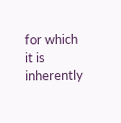for which it is inherently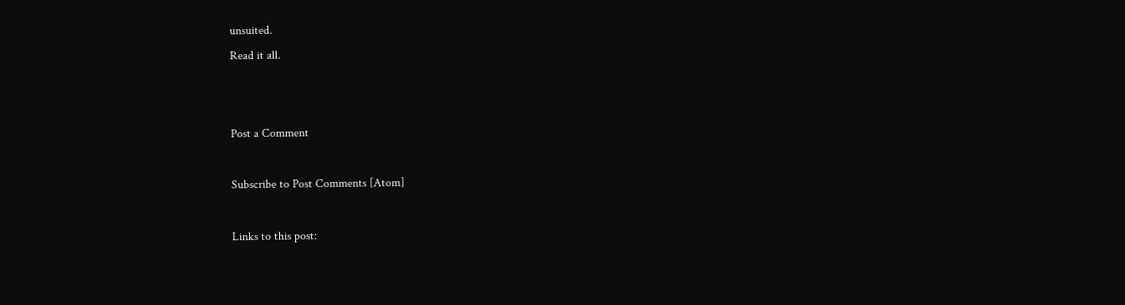unsuited.
Read it all.


Post a Comment

Subscribe to Post Comments [Atom]

Links to this post: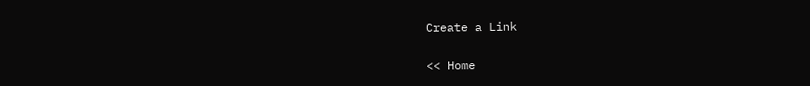Create a Link

<< Home